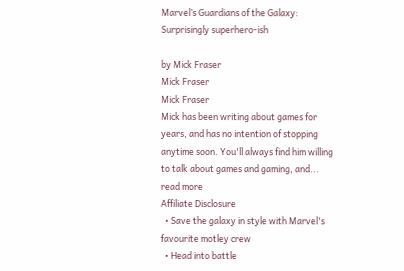Marvel’s Guardians of the Galaxy: Surprisingly superhero-ish

by Mick Fraser
Mick Fraser
Mick Fraser
Mick has been writing about games for years, and has no intention of stopping anytime soon. You'll always find him willing to talk about games and gaming, and... read more
Affiliate Disclosure
  • Save the galaxy in style with Marvel's favourite motley crew
  • Head into battle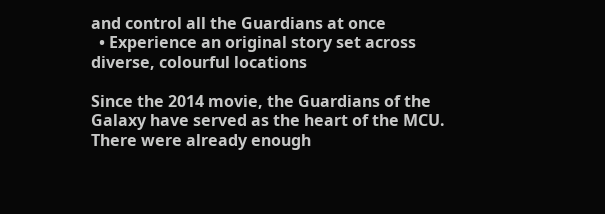and control all the Guardians at once
  • Experience an original story set across diverse, colourful locations

Since the 2014 movie, the Guardians of the Galaxy have served as the heart of the MCU. There were already enough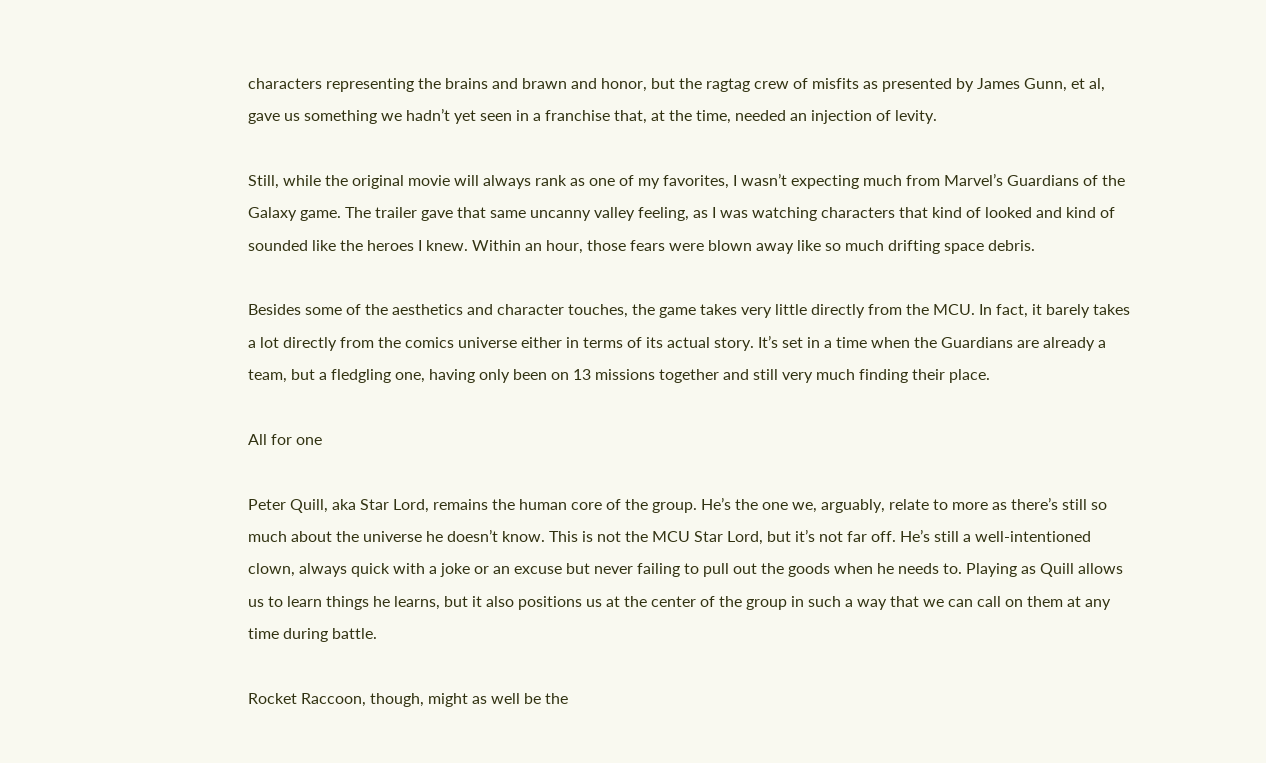characters representing the brains and brawn and honor, but the ragtag crew of misfits as presented by James Gunn, et al, gave us something we hadn’t yet seen in a franchise that, at the time, needed an injection of levity.

Still, while the original movie will always rank as one of my favorites, I wasn’t expecting much from Marvel’s Guardians of the Galaxy game. The trailer gave that same uncanny valley feeling, as I was watching characters that kind of looked and kind of sounded like the heroes I knew. Within an hour, those fears were blown away like so much drifting space debris.

Besides some of the aesthetics and character touches, the game takes very little directly from the MCU. In fact, it barely takes a lot directly from the comics universe either in terms of its actual story. It’s set in a time when the Guardians are already a team, but a fledgling one, having only been on 13 missions together and still very much finding their place.

All for one

Peter Quill, aka Star Lord, remains the human core of the group. He’s the one we, arguably, relate to more as there’s still so much about the universe he doesn’t know. This is not the MCU Star Lord, but it’s not far off. He’s still a well-intentioned clown, always quick with a joke or an excuse but never failing to pull out the goods when he needs to. Playing as Quill allows us to learn things he learns, but it also positions us at the center of the group in such a way that we can call on them at any time during battle.

Rocket Raccoon, though, might as well be the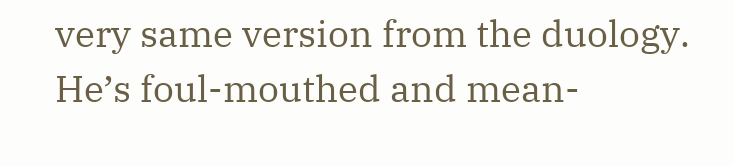very same version from the duology. He’s foul-mouthed and mean-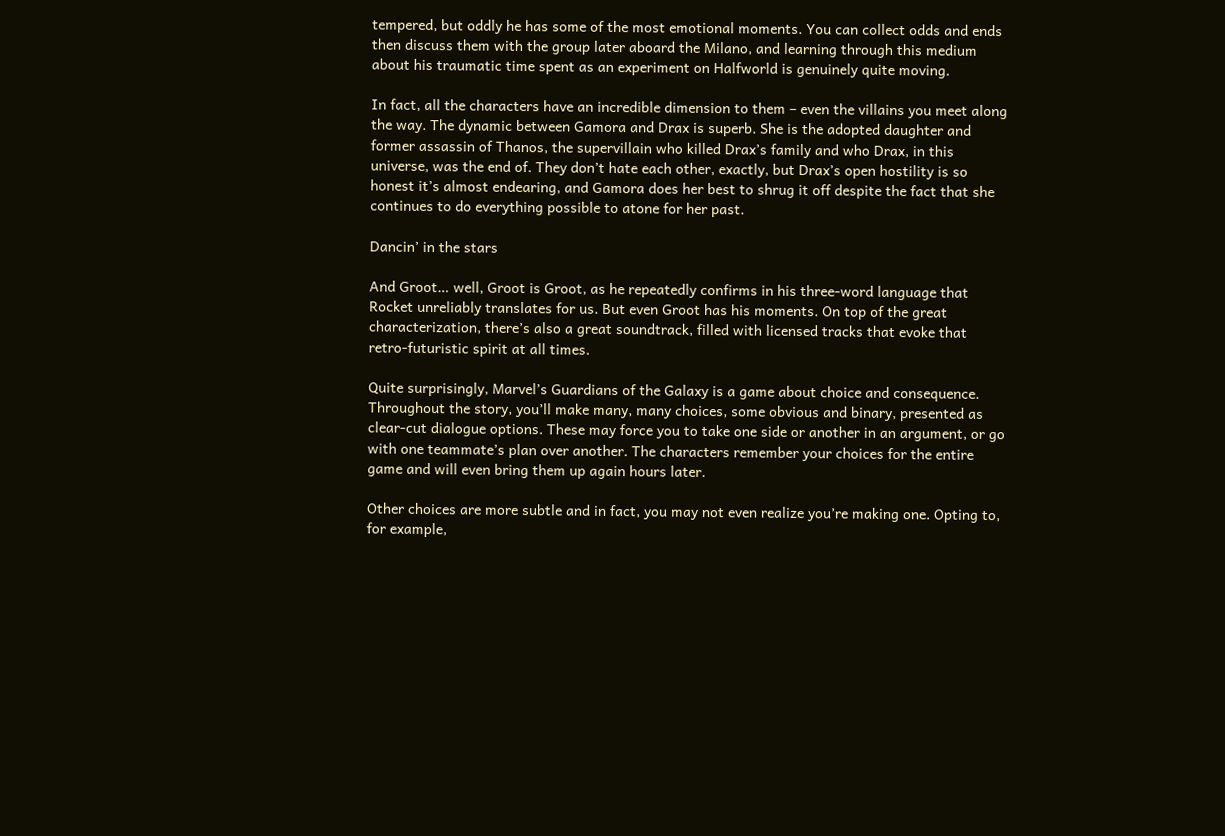tempered, but oddly he has some of the most emotional moments. You can collect odds and ends then discuss them with the group later aboard the Milano, and learning through this medium about his traumatic time spent as an experiment on Halfworld is genuinely quite moving.

In fact, all the characters have an incredible dimension to them – even the villains you meet along the way. The dynamic between Gamora and Drax is superb. She is the adopted daughter and former assassin of Thanos, the supervillain who killed Drax’s family and who Drax, in this universe, was the end of. They don’t hate each other, exactly, but Drax’s open hostility is so honest it’s almost endearing, and Gamora does her best to shrug it off despite the fact that she continues to do everything possible to atone for her past.

Dancin’ in the stars

And Groot… well, Groot is Groot, as he repeatedly confirms in his three-word language that Rocket unreliably translates for us. But even Groot has his moments. On top of the great characterization, there’s also a great soundtrack, filled with licensed tracks that evoke that retro-futuristic spirit at all times.

Quite surprisingly, Marvel’s Guardians of the Galaxy is a game about choice and consequence. Throughout the story, you’ll make many, many choices, some obvious and binary, presented as clear-cut dialogue options. These may force you to take one side or another in an argument, or go with one teammate’s plan over another. The characters remember your choices for the entire game and will even bring them up again hours later.

Other choices are more subtle and in fact, you may not even realize you’re making one. Opting to, for example,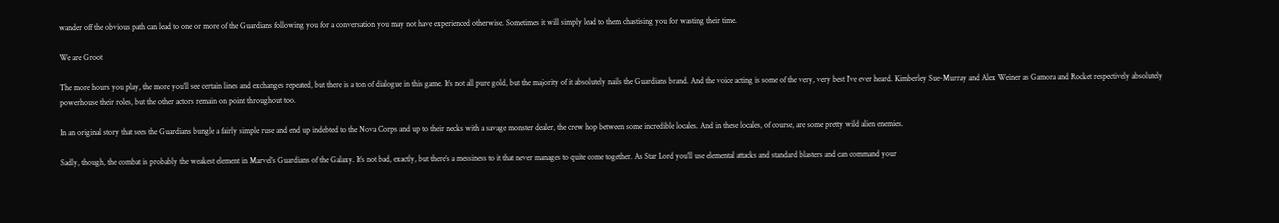wander off the obvious path can lead to one or more of the Guardians following you for a conversation you may not have experienced otherwise. Sometimes it will simply lead to them chastising you for wasting their time.

We are Groot

The more hours you play, the more you’ll see certain lines and exchanges repeated, but there is a ton of dialogue in this game. It’s not all pure gold, but the majority of it absolutely nails the Guardians brand. And the voice acting is some of the very, very best I’ve ever heard. Kimberley Sue-Murray and Alex Weiner as Gamora and Rocket respectively absolutely powerhouse their roles, but the other actors remain on point throughout too.

In an original story that sees the Guardians bungle a fairly simple ruse and end up indebted to the Nova Corps and up to their necks with a savage monster dealer, the crew hop between some incredible locales. And in these locales, of course, are some pretty wild alien enemies.

Sadly, though, the combat is probably the weakest element in Marvel’s Guardians of the Galaxy. It’s not bad, exactly, but there’s a messiness to it that never manages to quite come together. As Star Lord you’ll use elemental attacks and standard blasters and can command your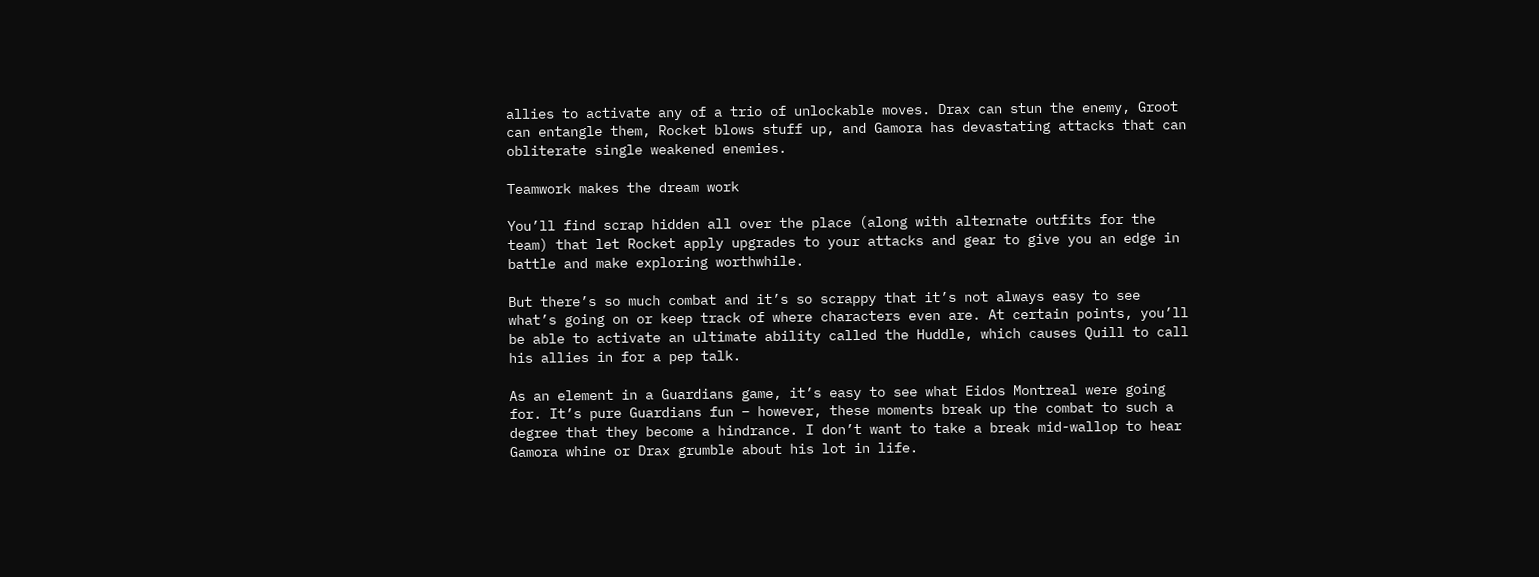allies to activate any of a trio of unlockable moves. Drax can stun the enemy, Groot can entangle them, Rocket blows stuff up, and Gamora has devastating attacks that can obliterate single weakened enemies.

Teamwork makes the dream work

You’ll find scrap hidden all over the place (along with alternate outfits for the team) that let Rocket apply upgrades to your attacks and gear to give you an edge in battle and make exploring worthwhile.

But there’s so much combat and it’s so scrappy that it’s not always easy to see what’s going on or keep track of where characters even are. At certain points, you’ll be able to activate an ultimate ability called the Huddle, which causes Quill to call his allies in for a pep talk.

As an element in a Guardians game, it’s easy to see what Eidos Montreal were going for. It’s pure Guardians fun – however, these moments break up the combat to such a degree that they become a hindrance. I don’t want to take a break mid-wallop to hear Gamora whine or Drax grumble about his lot in life.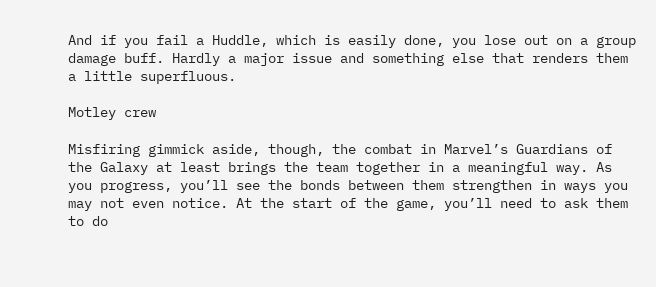And if you fail a Huddle, which is easily done, you lose out on a group damage buff. Hardly a major issue and something else that renders them a little superfluous.

Motley crew

Misfiring gimmick aside, though, the combat in Marvel’s Guardians of the Galaxy at least brings the team together in a meaningful way. As you progress, you’ll see the bonds between them strengthen in ways you may not even notice. At the start of the game, you’ll need to ask them to do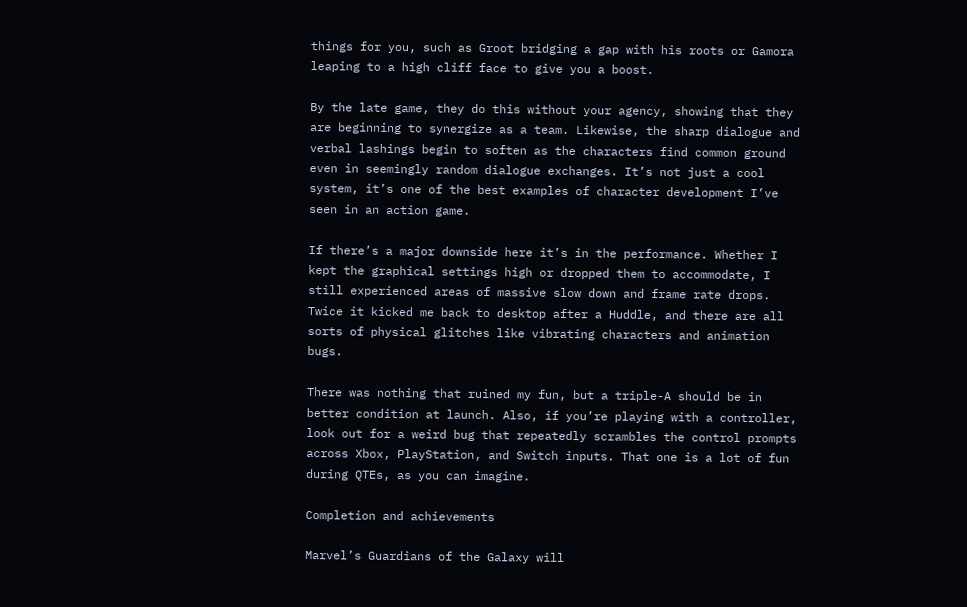things for you, such as Groot bridging a gap with his roots or Gamora leaping to a high cliff face to give you a boost.

By the late game, they do this without your agency, showing that they are beginning to synergize as a team. Likewise, the sharp dialogue and verbal lashings begin to soften as the characters find common ground even in seemingly random dialogue exchanges. It’s not just a cool system, it’s one of the best examples of character development I’ve seen in an action game.

If there’s a major downside here it’s in the performance. Whether I kept the graphical settings high or dropped them to accommodate, I still experienced areas of massive slow down and frame rate drops. Twice it kicked me back to desktop after a Huddle, and there are all sorts of physical glitches like vibrating characters and animation bugs.

There was nothing that ruined my fun, but a triple-A should be in better condition at launch. Also, if you’re playing with a controller, look out for a weird bug that repeatedly scrambles the control prompts across Xbox, PlayStation, and Switch inputs. That one is a lot of fun during QTEs, as you can imagine.

Completion and achievements

Marvel’s Guardians of the Galaxy will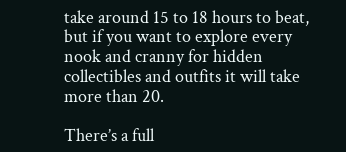take around 15 to 18 hours to beat, but if you want to explore every nook and cranny for hidden collectibles and outfits it will take more than 20.

There’s a full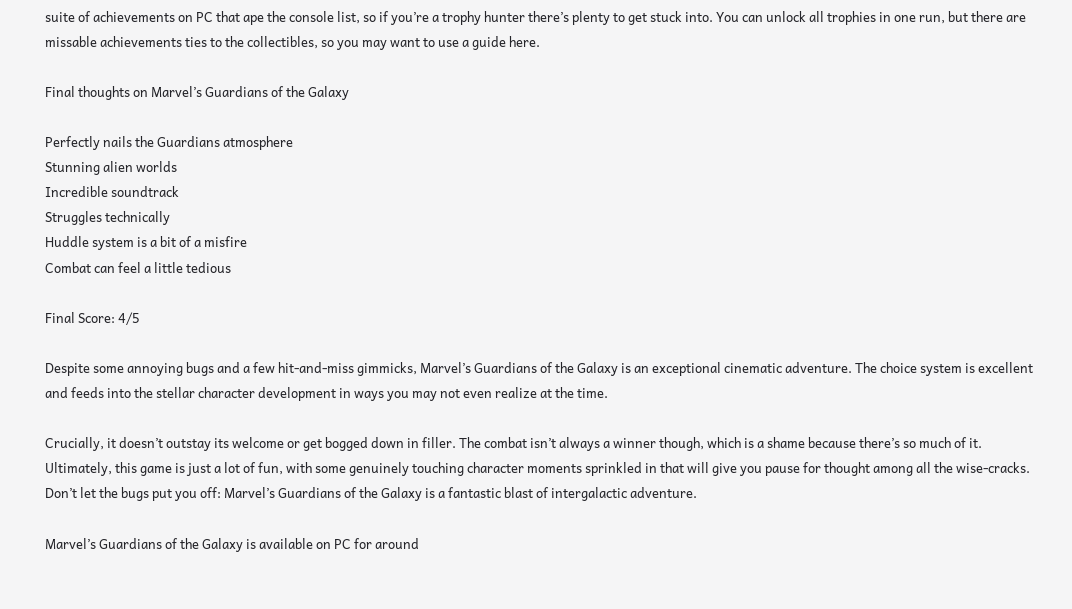suite of achievements on PC that ape the console list, so if you’re a trophy hunter there’s plenty to get stuck into. You can unlock all trophies in one run, but there are missable achievements ties to the collectibles, so you may want to use a guide here.

Final thoughts on Marvel’s Guardians of the Galaxy

Perfectly nails the Guardians atmosphere
Stunning alien worlds
Incredible soundtrack
Struggles technically
Huddle system is a bit of a misfire
Combat can feel a little tedious

Final Score: 4/5

Despite some annoying bugs and a few hit-and-miss gimmicks, Marvel’s Guardians of the Galaxy is an exceptional cinematic adventure. The choice system is excellent and feeds into the stellar character development in ways you may not even realize at the time.

Crucially, it doesn’t outstay its welcome or get bogged down in filler. The combat isn’t always a winner though, which is a shame because there’s so much of it. Ultimately, this game is just a lot of fun, with some genuinely touching character moments sprinkled in that will give you pause for thought among all the wise-cracks. Don’t let the bugs put you off: Marvel’s Guardians of the Galaxy is a fantastic blast of intergalactic adventure.

Marvel’s Guardians of the Galaxy is available on PC for around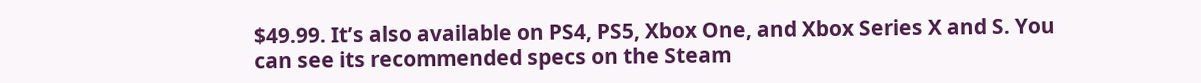$49.99. It’s also available on PS4, PS5, Xbox One, and Xbox Series X and S. You can see its recommended specs on the Steam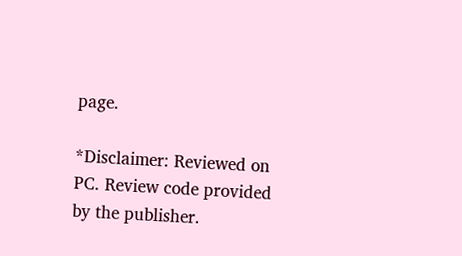page.

*Disclaimer: Reviewed on PC. Review code provided by the publisher.